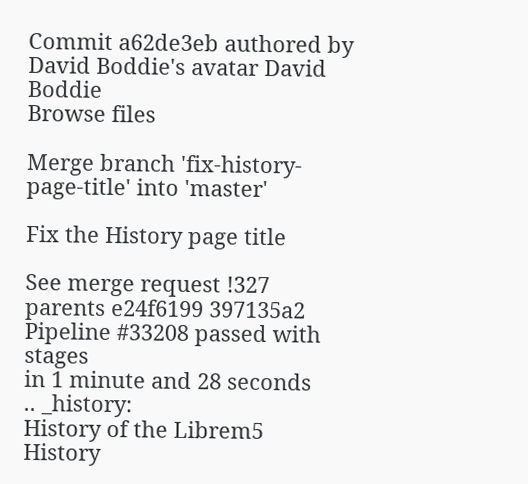Commit a62de3eb authored by David Boddie's avatar David Boddie
Browse files

Merge branch 'fix-history-page-title' into 'master'

Fix the History page title

See merge request !327
parents e24f6199 397135a2
Pipeline #33208 passed with stages
in 1 minute and 28 seconds
.. _history:
History of the Librem5
History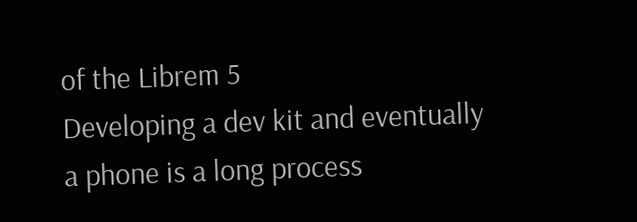of the Librem 5
Developing a dev kit and eventually a phone is a long process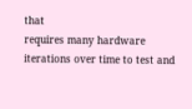that
requires many hardware iterations over time to test and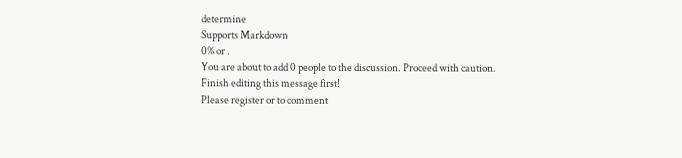determine
Supports Markdown
0% or .
You are about to add 0 people to the discussion. Proceed with caution.
Finish editing this message first!
Please register or to comment